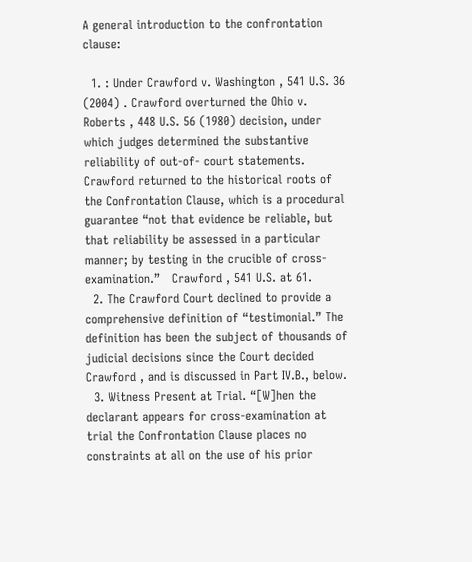A general introduction to the confrontation clause:

  1. : Under Crawford v. Washington , 541 U.S. 36 (2004) . Crawford overturned the Ohio v. Roberts , 448 U.S. 56 (1980) decision, under which judges determined the substantive reliability of out-of- court statements. Crawford returned to the historical roots of the Confrontation Clause, which is a procedural guarantee “not that evidence be reliable, but that reliability be assessed in a particular manner; by testing in the crucible of cross- examination.”   Crawford , 541 U.S. at 61.
  2. The Crawford Court declined to provide a comprehensive definition of “testimonial.” The definition has been the subject of thousands of judicial decisions since the Court decided Crawford , and is discussed in Part IV.B., below.
  3. Witness Present at Trial. “[W]hen the declarant appears for cross-examination at trial the Confrontation Clause places no constraints at all on the use of his prior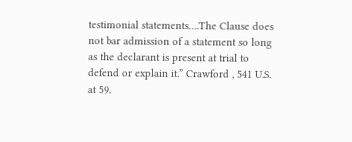testimonial statements….The Clause does not bar admission of a statement so long as the declarant is present at trial to defend or explain it.” Crawford , 541 U.S. at 59.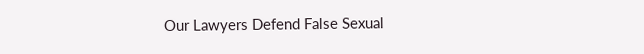Our Lawyers Defend False Sexual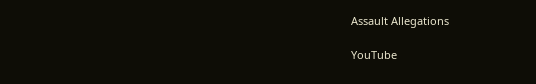Assault Allegations

YouTube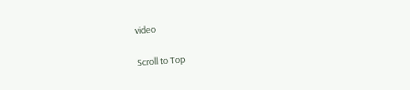video

Scroll to Top